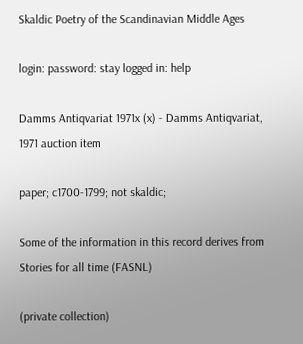Skaldic Poetry of the Scandinavian Middle Ages

login: password: stay logged in: help

Damms Antiqvariat 1971x (x) - Damms Antiqvariat, 1971 auction item

paper; c1700-1799; not skaldic;

Some of the information in this record derives from Stories for all time (FASNL)

(private collection)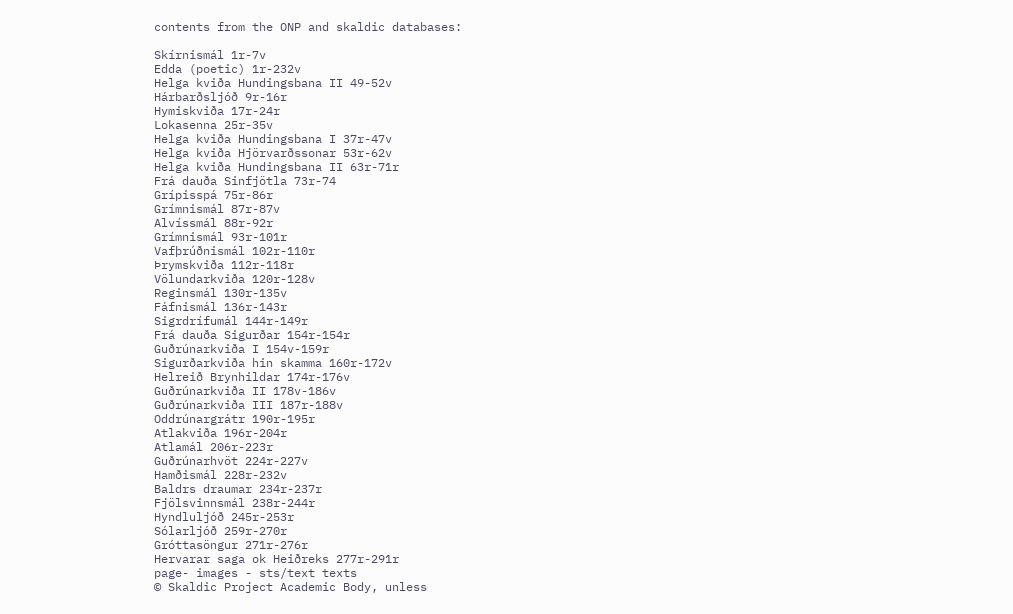contents from the ONP and skaldic databases:

Skírnismál 1r-7v
Edda (poetic) 1r-232v
Helga kviða Hundingsbana II 49-52v
Hárbarðsljóð 9r-16r
Hymiskviða 17r-24r
Lokasenna 25r-35v
Helga kviða Hundingsbana I 37r-47v
Helga kviða Hjörvarðssonar 53r-62v
Helga kviða Hundingsbana II 63r-71r
Frá dauða Sinfjötla 73r-74
Grípisspá 75r-86r
Grímnismál 87r-87v
Alvíssmál 88r-92r
Grímnismál 93r-101r
Vafþrúðnismál 102r-110r
Þrymskviða 112r-118r
Völundarkviða 120r-128v
Reginsmál 130r-135v
Fáfnismál 136r-143r
Sigrdrífumál 144r-149r
Frá dauða Sigurðar 154r-154r
Guðrúnarkviða I 154v-159r
Sigurðarkviða hin skamma 160r-172v
Helreið Brynhildar 174r-176v
Guðrúnarkviða II 178v-186v
Guðrúnarkviða III 187r-188v
Oddrúnargrátr 190r-195r
Atlakviða 196r-204r
Atlamál 206r-223r
Guðrúnarhvöt 224r-227v
Hamðismál 228r-232v
Baldrs draumar 234r-237r
Fjölsvinnsmál 238r-244r
Hyndluljóð 245r-253r
Sólarljóð 259r-270r
Gróttasöngur 271r-276r
Hervarar saga ok Heiðreks 277r-291r
page- images - sts/text texts
© Skaldic Project Academic Body, unless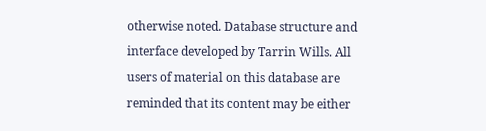otherwise noted. Database structure and interface developed by Tarrin Wills. All users of material on this database are reminded that its content may be either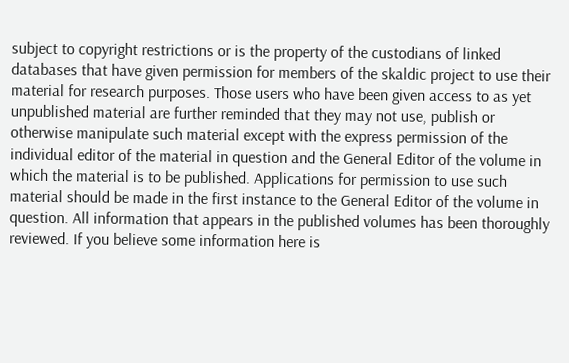subject to copyright restrictions or is the property of the custodians of linked databases that have given permission for members of the skaldic project to use their material for research purposes. Those users who have been given access to as yet unpublished material are further reminded that they may not use, publish or otherwise manipulate such material except with the express permission of the individual editor of the material in question and the General Editor of the volume in which the material is to be published. Applications for permission to use such material should be made in the first instance to the General Editor of the volume in question. All information that appears in the published volumes has been thoroughly reviewed. If you believe some information here is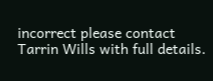incorrect please contact Tarrin Wills with full details.